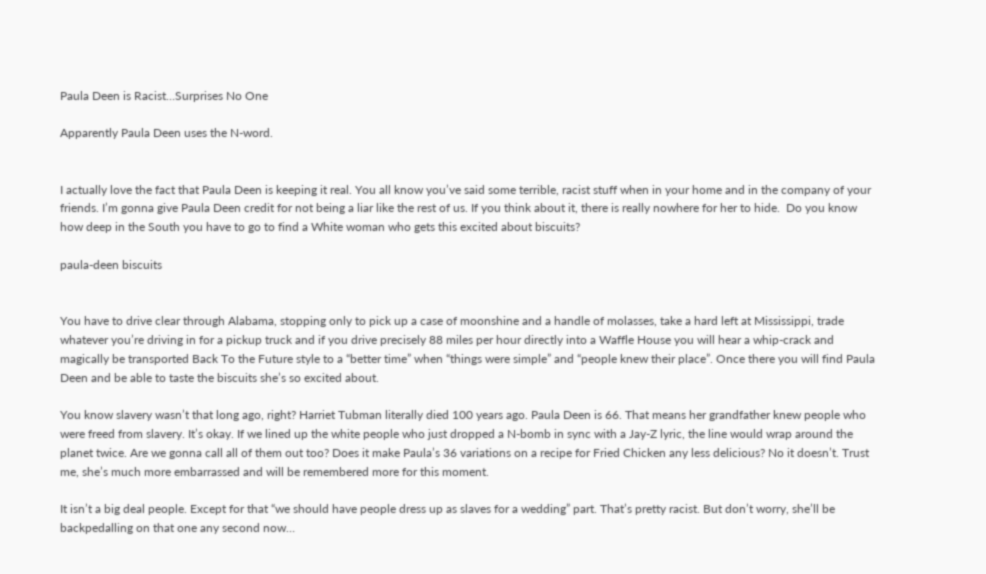Paula Deen is Racist…Surprises No One

Apparently Paula Deen uses the N-word.


I actually love the fact that Paula Deen is keeping it real. You all know you’ve said some terrible, racist stuff when in your home and in the company of your friends. I’m gonna give Paula Deen credit for not being a liar like the rest of us. If you think about it, there is really nowhere for her to hide.  Do you know how deep in the South you have to go to find a White woman who gets this excited about biscuits?

paula-deen biscuits


You have to drive clear through Alabama, stopping only to pick up a case of moonshine and a handle of molasses, take a hard left at Mississippi, trade whatever you’re driving in for a pickup truck and if you drive precisely 88 miles per hour directly into a Waffle House you will hear a whip-crack and magically be transported Back To the Future style to a “better time” when “things were simple” and “people knew their place”. Once there you will find Paula Deen and be able to taste the biscuits she’s so excited about.

You know slavery wasn’t that long ago, right? Harriet Tubman literally died 100 years ago. Paula Deen is 66. That means her grandfather knew people who were freed from slavery. It’s okay. If we lined up the white people who just dropped a N-bomb in sync with a Jay-Z lyric, the line would wrap around the planet twice. Are we gonna call all of them out too? Does it make Paula’s 36 variations on a recipe for Fried Chicken any less delicious? No it doesn’t. Trust me, she’s much more embarrassed and will be remembered more for this moment.

It isn’t a big deal people. Except for that “we should have people dress up as slaves for a wedding” part. That’s pretty racist. But don’t worry, she’ll be backpedalling on that one any second now…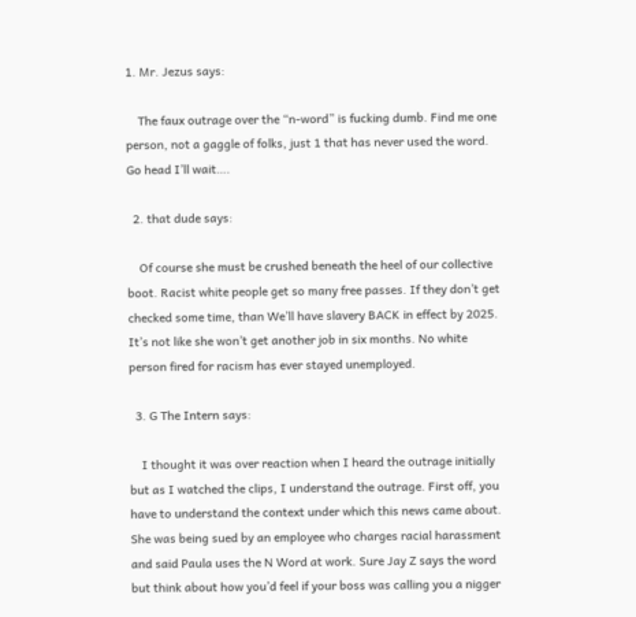1. Mr. Jezus says:

    The faux outrage over the “n-word” is fucking dumb. Find me one person, not a gaggle of folks, just 1 that has never used the word. Go head I’ll wait….

  2. that dude says:

    Of course she must be crushed beneath the heel of our collective boot. Racist white people get so many free passes. If they don’t get checked some time, than We’ll have slavery BACK in effect by 2025. It’s not like she won’t get another job in six months. No white person fired for racism has ever stayed unemployed.

  3. G The Intern says:

    I thought it was over reaction when I heard the outrage initially but as I watched the clips, I understand the outrage. First off, you have to understand the context under which this news came about. She was being sued by an employee who charges racial harassment and said Paula uses the N Word at work. Sure Jay Z says the word but think about how you’d feel if your boss was calling you a nigger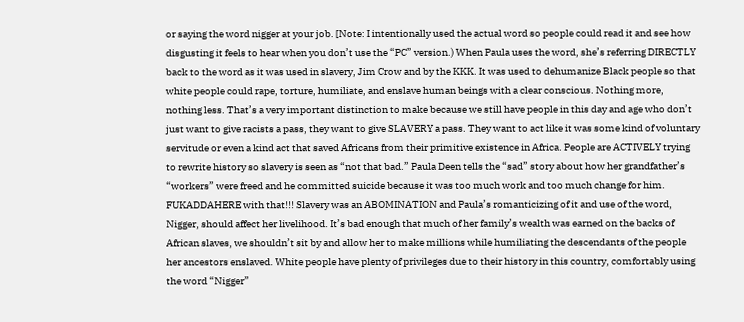or saying the word nigger at your job. [Note: I intentionally used the actual word so people could read it and see how disgusting it feels to hear when you don’t use the “PC” version.) When Paula uses the word, she’s referring DIRECTLY back to the word as it was used in slavery, Jim Crow and by the KKK. It was used to dehumanize Black people so that white people could rape, torture, humiliate, and enslave human beings with a clear conscious. Nothing more, nothing less. That’s a very important distinction to make because we still have people in this day and age who don’t just want to give racists a pass, they want to give SLAVERY a pass. They want to act like it was some kind of voluntary servitude or even a kind act that saved Africans from their primitive existence in Africa. People are ACTIVELY trying to rewrite history so slavery is seen as “not that bad.” Paula Deen tells the “sad” story about how her grandfather’s “workers” were freed and he committed suicide because it was too much work and too much change for him. FUKADDAHERE with that!!! Slavery was an ABOMINATION and Paula’s romanticizing of it and use of the word, Nigger, should affect her livelihood. It’s bad enough that much of her family’s wealth was earned on the backs of African slaves, we shouldn’t sit by and allow her to make millions while humiliating the descendants of the people her ancestors enslaved. White people have plenty of privileges due to their history in this country, comfortably using the word “Nigger”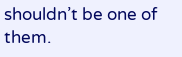shouldn’t be one of them.